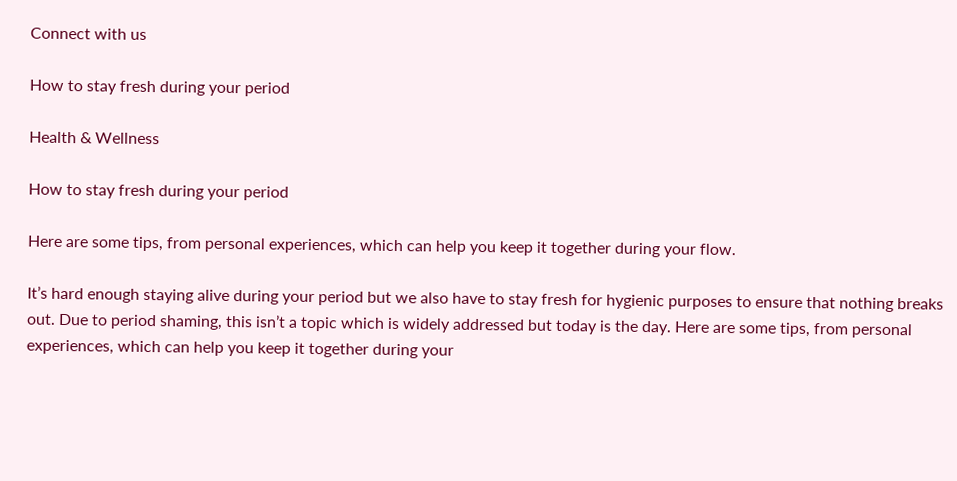Connect with us

How to stay fresh during your period

Health & Wellness

How to stay fresh during your period

Here are some tips, from personal experiences, which can help you keep it together during your flow.

It’s hard enough staying alive during your period but we also have to stay fresh for hygienic purposes to ensure that nothing breaks out. Due to period shaming, this isn’t a topic which is widely addressed but today is the day. Here are some tips, from personal experiences, which can help you keep it together during your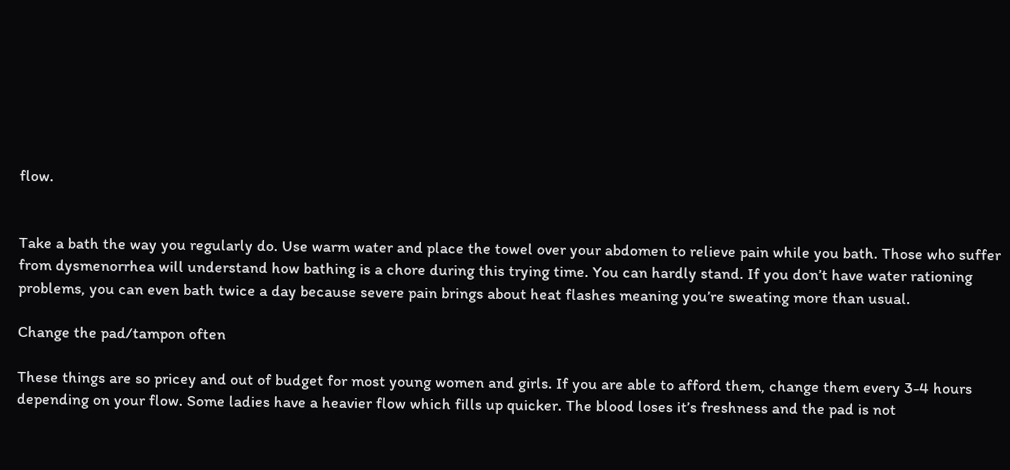flow.


Take a bath the way you regularly do. Use warm water and place the towel over your abdomen to relieve pain while you bath. Those who suffer from dysmenorrhea will understand how bathing is a chore during this trying time. You can hardly stand. If you don’t have water rationing problems, you can even bath twice a day because severe pain brings about heat flashes meaning you’re sweating more than usual.

Change the pad/tampon often

These things are so pricey and out of budget for most young women and girls. If you are able to afford them, change them every 3-4 hours depending on your flow. Some ladies have a heavier flow which fills up quicker. The blood loses it’s freshness and the pad is not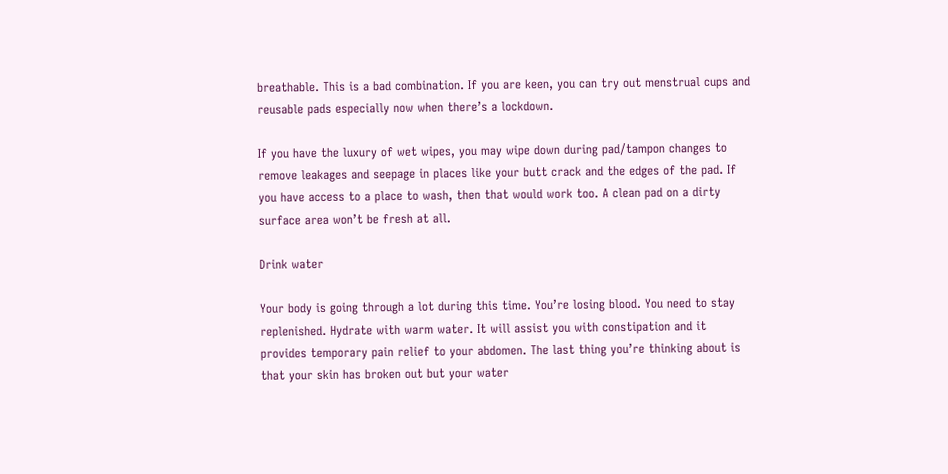breathable. This is a bad combination. If you are keen, you can try out menstrual cups and reusable pads especially now when there’s a lockdown.

If you have the luxury of wet wipes, you may wipe down during pad/tampon changes to remove leakages and seepage in places like your butt crack and the edges of the pad. If you have access to a place to wash, then that would work too. A clean pad on a dirty surface area won’t be fresh at all.

Drink water

Your body is going through a lot during this time. You’re losing blood. You need to stay replenished. Hydrate with warm water. It will assist you with constipation and it provides temporary pain relief to your abdomen. The last thing you’re thinking about is that your skin has broken out but your water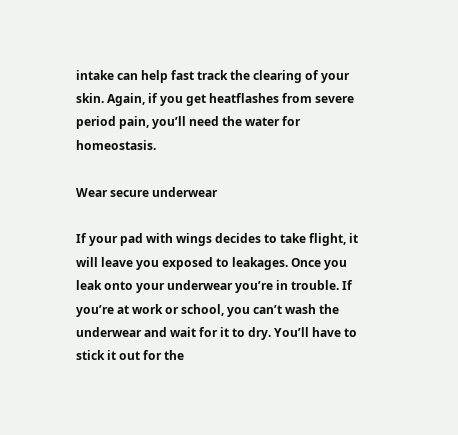intake can help fast track the clearing of your skin. Again, if you get heatflashes from severe period pain, you’ll need the water for homeostasis.

Wear secure underwear

If your pad with wings decides to take flight, it will leave you exposed to leakages. Once you leak onto your underwear you’re in trouble. If you’re at work or school, you can’t wash the underwear and wait for it to dry. You’ll have to stick it out for the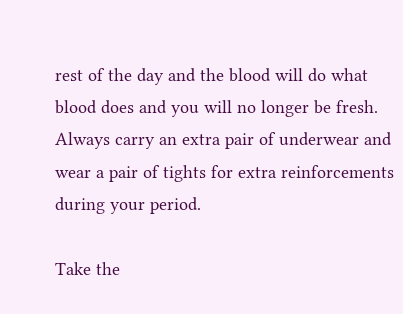rest of the day and the blood will do what blood does and you will no longer be fresh. Always carry an extra pair of underwear and wear a pair of tights for extra reinforcements during your period.

Take the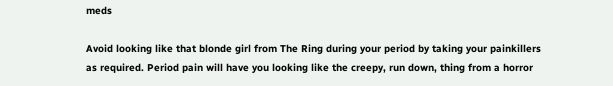meds

Avoid looking like that blonde girl from The Ring during your period by taking your painkillers as required. Period pain will have you looking like the creepy, run down, thing from a horror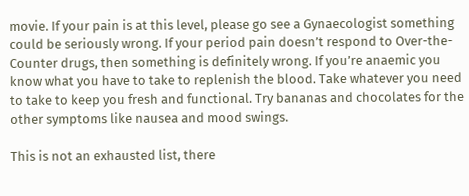movie. If your pain is at this level, please go see a Gynaecologist something could be seriously wrong. If your period pain doesn’t respond to Over-the-Counter drugs, then something is definitely wrong. If you’re anaemic you know what you have to take to replenish the blood. Take whatever you need to take to keep you fresh and functional. Try bananas and chocolates for the other symptoms like nausea and mood swings.

This is not an exhausted list, there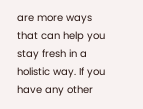are more ways that can help you stay fresh in a holistic way. If you have any other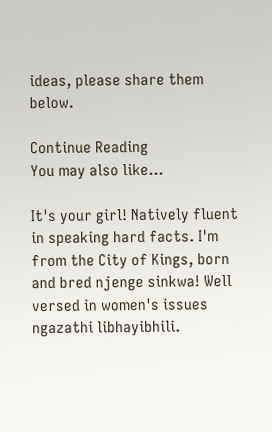ideas, please share them below.

Continue Reading
You may also like...

It's your girl! Natively fluent in speaking hard facts. I'm from the City of Kings, born and bred njenge sinkwa! Well versed in women's issues ngazathi libhayibhili.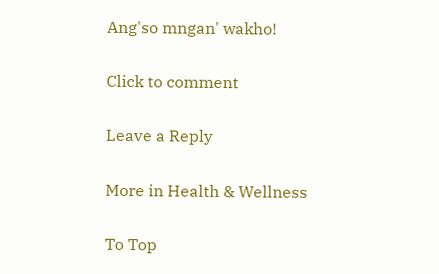Ang'so mngan' wakho!

Click to comment

Leave a Reply

More in Health & Wellness

To Top